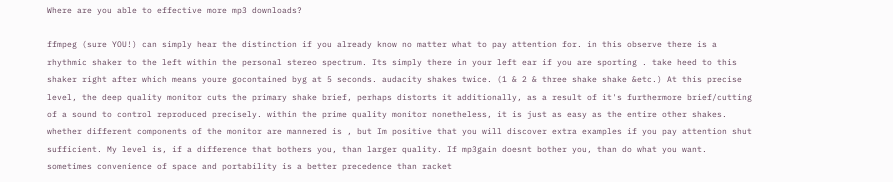Where are you able to effective more mp3 downloads?

ffmpeg (sure YOU!) can simply hear the distinction if you already know no matter what to pay attention for. in this observe there is a rhythmic shaker to the left within the personal stereo spectrum. Its simply there in your left ear if you are sporting . take heed to this shaker right after which means youre gocontained byg at 5 seconds. audacity shakes twice. (1 & 2 & three shake shake &etc.) At this precise level, the deep quality monitor cuts the primary shake brief, perhaps distorts it additionally, as a result of it's furthermore brief/cutting of a sound to control reproduced precisely. within the prime quality monitor nonetheless, it is just as easy as the entire other shakes. whether different components of the monitor are mannered is , but Im positive that you will discover extra examples if you pay attention shut sufficient. My level is, if a difference that bothers you, than larger quality. If mp3gain doesnt bother you, than do what you want. sometimes convenience of space and portability is a better precedence than racket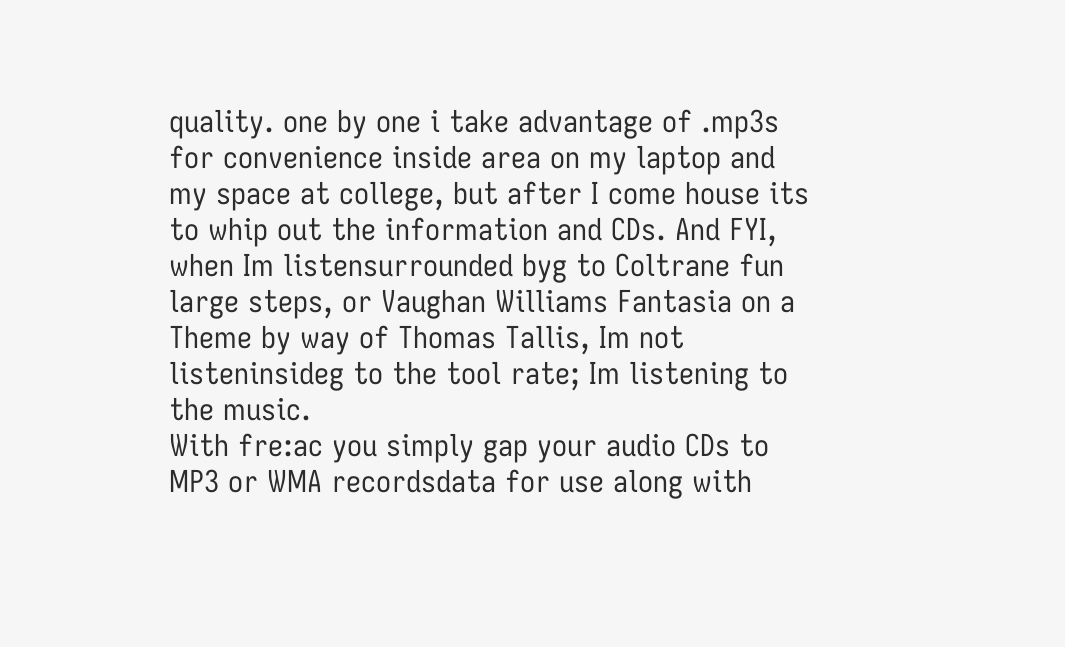quality. one by one i take advantage of .mp3s for convenience inside area on my laptop and my space at college, but after I come house its to whip out the information and CDs. And FYI, when Im listensurrounded byg to Coltrane fun large steps, or Vaughan Williams Fantasia on a Theme by way of Thomas Tallis, Im not listeninsideg to the tool rate; Im listening to the music.
With fre:ac you simply gap your audio CDs to MP3 or WMA recordsdata for use along with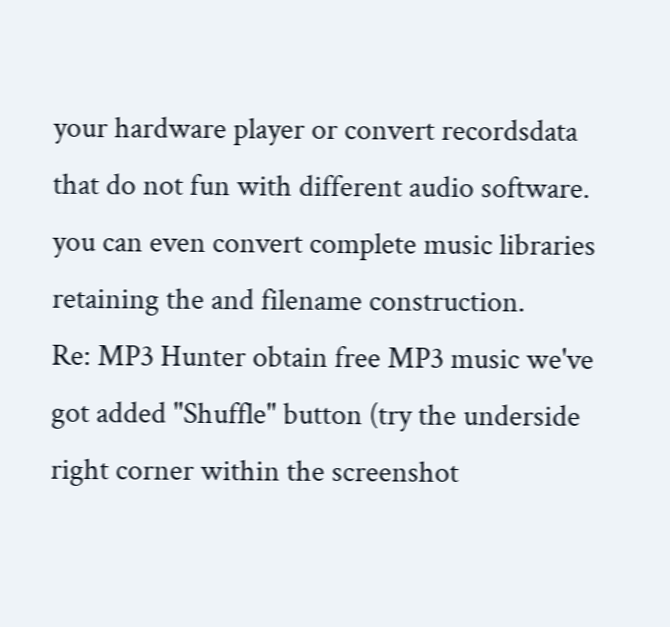your hardware player or convert recordsdata that do not fun with different audio software. you can even convert complete music libraries retaining the and filename construction.
Re: MP3 Hunter obtain free MP3 music we've got added "Shuffle" button (try the underside right corner within the screenshot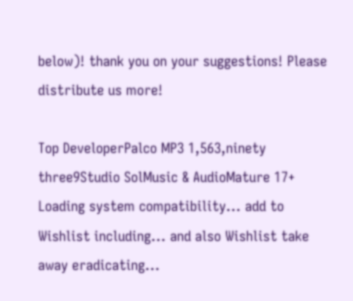below)! thank you on your suggestions! Please distribute us more!

Top DeveloperPalco MP3 1,563,ninety three9Studio SolMusic & AudioMature 17+ Loading system compatibility... add to Wishlist including... and also Wishlist take away eradicating...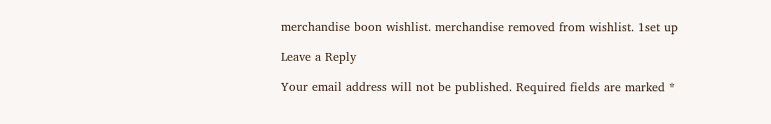merchandise boon wishlist. merchandise removed from wishlist. 1set up

Leave a Reply

Your email address will not be published. Required fields are marked *